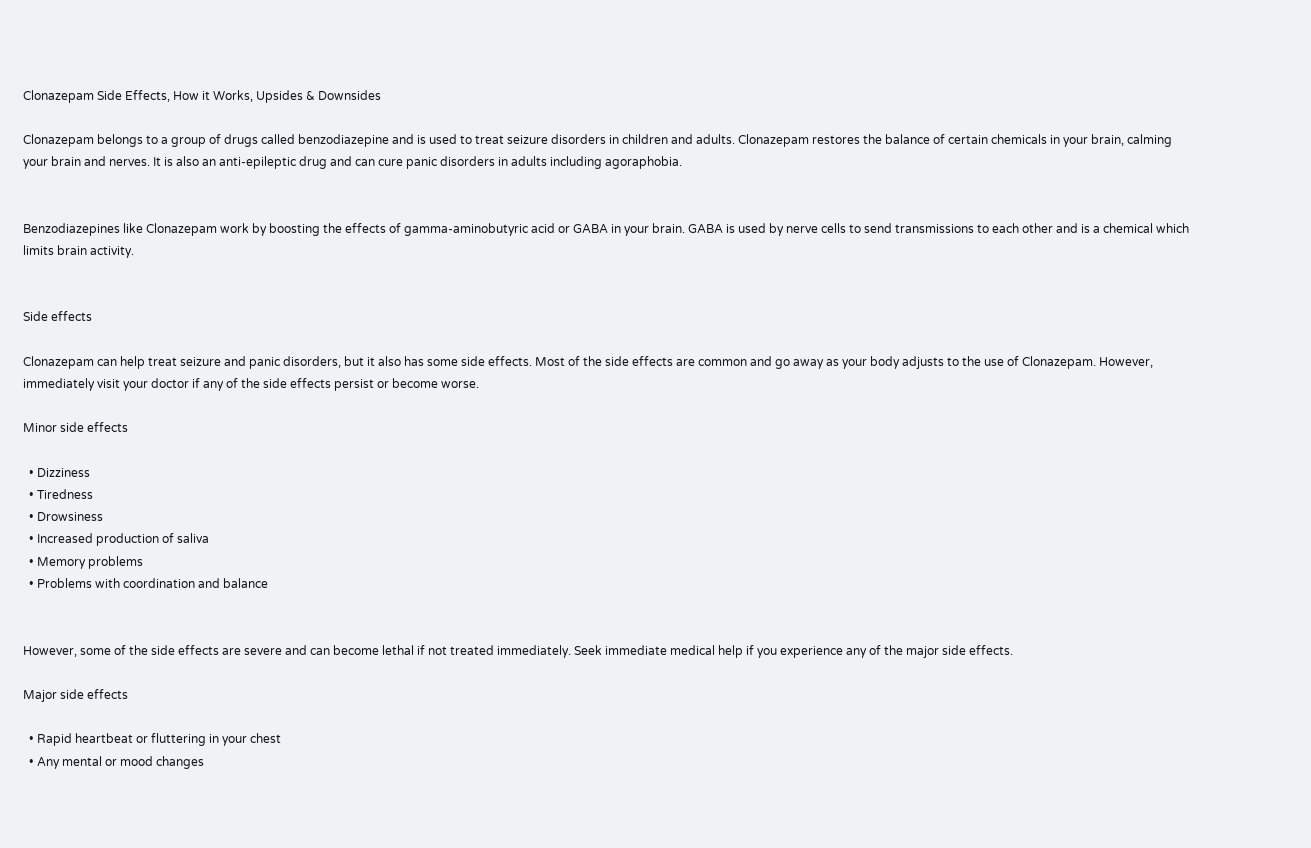Clonazepam Side Effects, How it Works, Upsides & Downsides

Clonazepam belongs to a group of drugs called benzodiazepine and is used to treat seizure disorders in children and adults. Clonazepam restores the balance of certain chemicals in your brain, calming your brain and nerves. It is also an anti-epileptic drug and can cure panic disorders in adults including agoraphobia.


Benzodiazepines like Clonazepam work by boosting the effects of gamma-aminobutyric acid or GABA in your brain. GABA is used by nerve cells to send transmissions to each other and is a chemical which limits brain activity.


Side effects

Clonazepam can help treat seizure and panic disorders, but it also has some side effects. Most of the side effects are common and go away as your body adjusts to the use of Clonazepam. However, immediately visit your doctor if any of the side effects persist or become worse.

Minor side effects

  • Dizziness
  • Tiredness
  • Drowsiness
  • Increased production of saliva
  • Memory problems
  • Problems with coordination and balance


However, some of the side effects are severe and can become lethal if not treated immediately. Seek immediate medical help if you experience any of the major side effects.

Major side effects

  • Rapid heartbeat or fluttering in your chest
  • Any mental or mood changes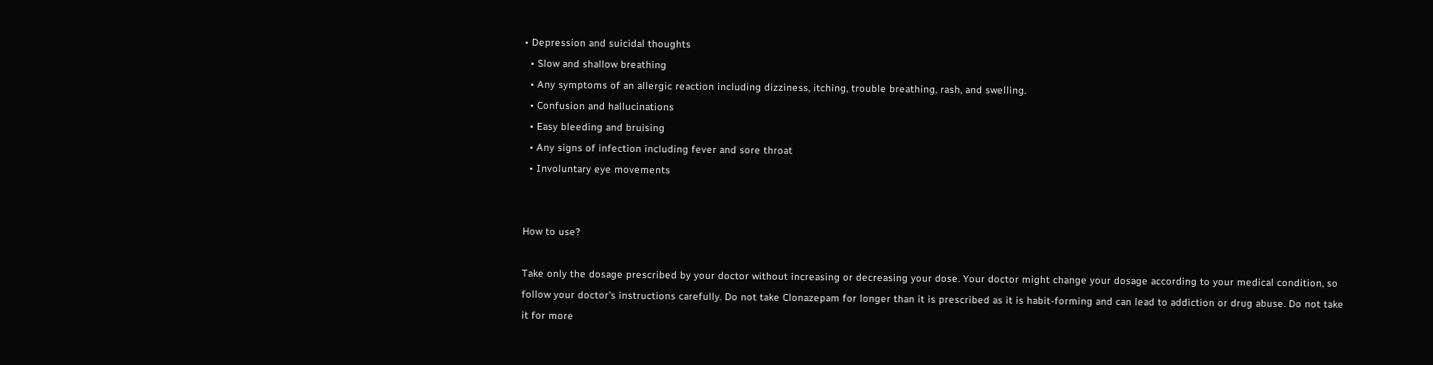• Depression and suicidal thoughts
  • Slow and shallow breathing
  • Any symptoms of an allergic reaction including dizziness, itching, trouble breathing, rash, and swelling.
  • Confusion and hallucinations
  • Easy bleeding and bruising
  • Any signs of infection including fever and sore throat
  • Involuntary eye movements


How to use?

Take only the dosage prescribed by your doctor without increasing or decreasing your dose. Your doctor might change your dosage according to your medical condition, so follow your doctor’s instructions carefully. Do not take Clonazepam for longer than it is prescribed as it is habit-forming and can lead to addiction or drug abuse. Do not take it for more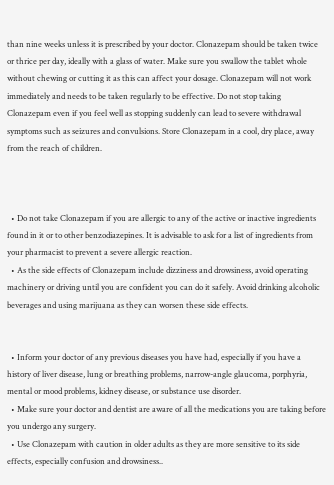than nine weeks unless it is prescribed by your doctor. Clonazepam should be taken twice or thrice per day, ideally with a glass of water. Make sure you swallow the tablet whole without chewing or cutting it as this can affect your dosage. Clonazepam will not work immediately and needs to be taken regularly to be effective. Do not stop taking Clonazepam even if you feel well as stopping suddenly can lead to severe withdrawal symptoms such as seizures and convulsions. Store Clonazepam in a cool, dry place, away from the reach of children.



  • Do not take Clonazepam if you are allergic to any of the active or inactive ingredients found in it or to other benzodiazepines. It is advisable to ask for a list of ingredients from your pharmacist to prevent a severe allergic reaction.
  • As the side effects of Clonazepam include dizziness and drowsiness, avoid operating machinery or driving until you are confident you can do it safely. Avoid drinking alcoholic beverages and using marijuana as they can worsen these side effects.


  • Inform your doctor of any previous diseases you have had, especially if you have a history of liver disease, lung or breathing problems, narrow-angle glaucoma, porphyria, mental or mood problems, kidney disease, or substance use disorder.
  • Make sure your doctor and dentist are aware of all the medications you are taking before you undergo any surgery.
  • Use Clonazepam with caution in older adults as they are more sensitive to its side effects, especially confusion and drowsiness..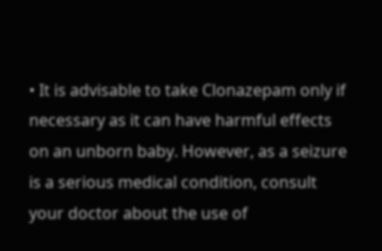• It is advisable to take Clonazepam only if necessary as it can have harmful effects on an unborn baby. However, as a seizure is a serious medical condition, consult your doctor about the use of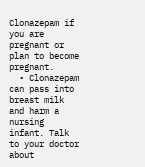Clonazepam if you are pregnant or plan to become pregnant.
  • Clonazepam can pass into breast milk and harm a nursing infant. Talk to your doctor about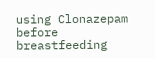using Clonazepam before breastfeeding